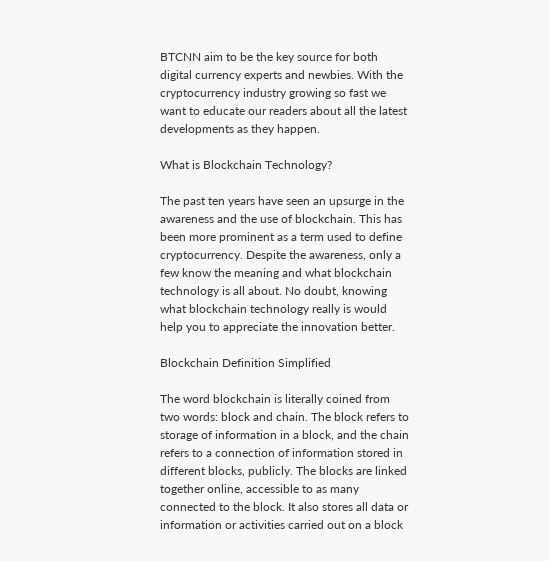BTCNN aim to be the key source for both digital currency experts and newbies. With the cryptocurrency industry growing so fast we want to educate our readers about all the latest developments as they happen.

What is Blockchain Technology?

The past ten years have seen an upsurge in the awareness and the use of blockchain. This has been more prominent as a term used to define cryptocurrency. Despite the awareness, only a few know the meaning and what blockchain technology is all about. No doubt, knowing what blockchain technology really is would help you to appreciate the innovation better.

Blockchain Definition Simplified

The word blockchain is literally coined from two words: block and chain. The block refers to storage of information in a block, and the chain refers to a connection of information stored in different blocks, publicly. The blocks are linked together online, accessible to as many connected to the block. It also stores all data or information or activities carried out on a block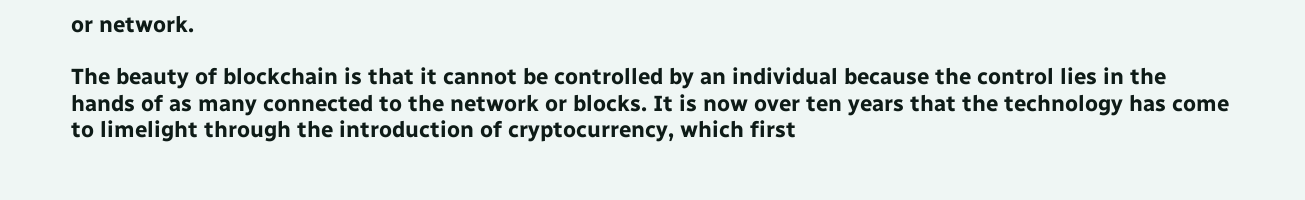or network.

The beauty of blockchain is that it cannot be controlled by an individual because the control lies in the hands of as many connected to the network or blocks. It is now over ten years that the technology has come to limelight through the introduction of cryptocurrency, which first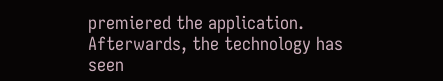premiered the application. Afterwards, the technology has seen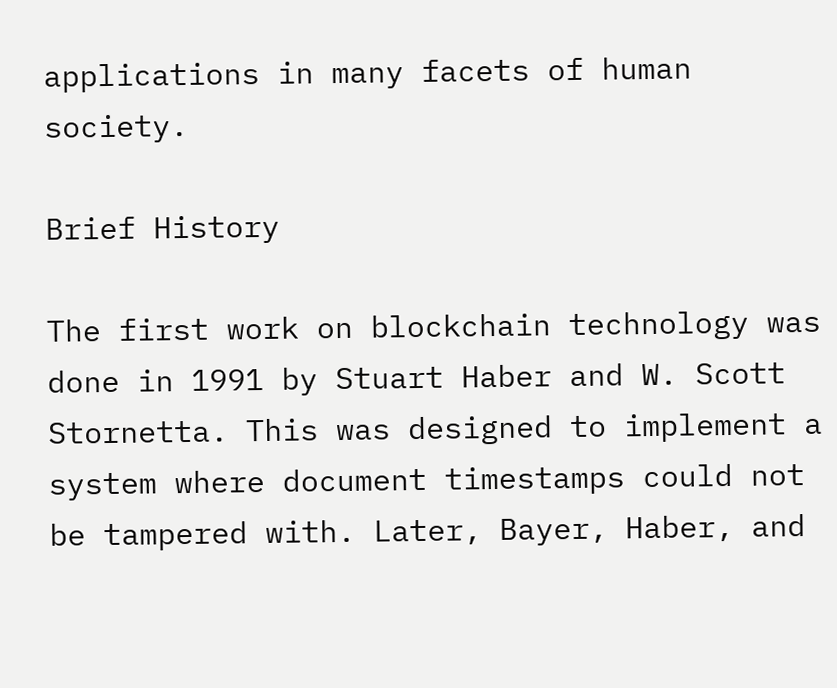applications in many facets of human society.

Brief History

The first work on blockchain technology was done in 1991 by Stuart Haber and W. Scott Stornetta. This was designed to implement a system where document timestamps could not be tampered with. Later, Bayer, Haber, and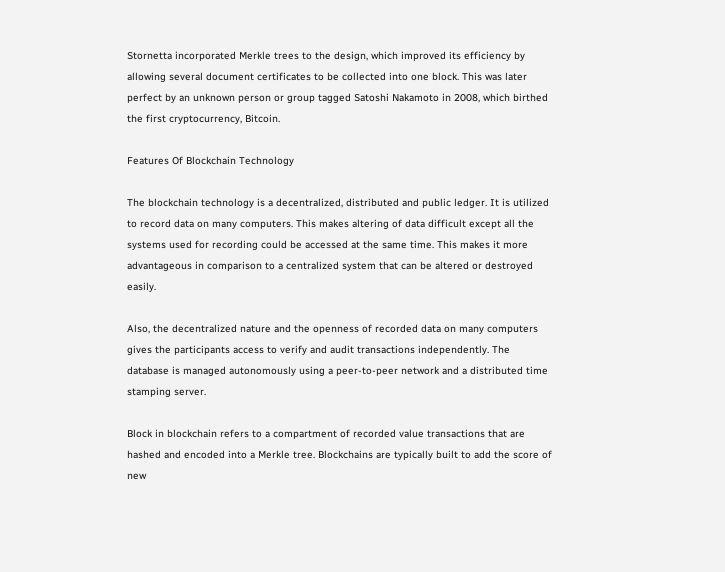Stornetta incorporated Merkle trees to the design, which improved its efficiency by allowing several document certificates to be collected into one block. This was later perfect by an unknown person or group tagged Satoshi Nakamoto in 2008, which birthed the first cryptocurrency, Bitcoin.

Features Of Blockchain Technology

The blockchain technology is a decentralized, distributed and public ledger. It is utilized to record data on many computers. This makes altering of data difficult except all the systems used for recording could be accessed at the same time. This makes it more advantageous in comparison to a centralized system that can be altered or destroyed easily.

Also, the decentralized nature and the openness of recorded data on many computers gives the participants access to verify and audit transactions independently. The database is managed autonomously using a peer-to-peer network and a distributed time stamping server.

Block in blockchain refers to a compartment of recorded value transactions that are hashed and encoded into a Merkle tree. Blockchains are typically built to add the score of new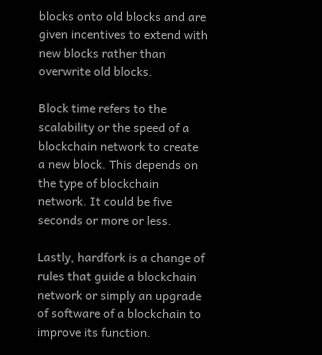blocks onto old blocks and are given incentives to extend with new blocks rather than overwrite old blocks.

Block time refers to the scalability or the speed of a blockchain network to create a new block. This depends on the type of blockchain network. It could be five seconds or more or less.

Lastly, hardfork is a change of rules that guide a blockchain network or simply an upgrade of software of a blockchain to improve its function.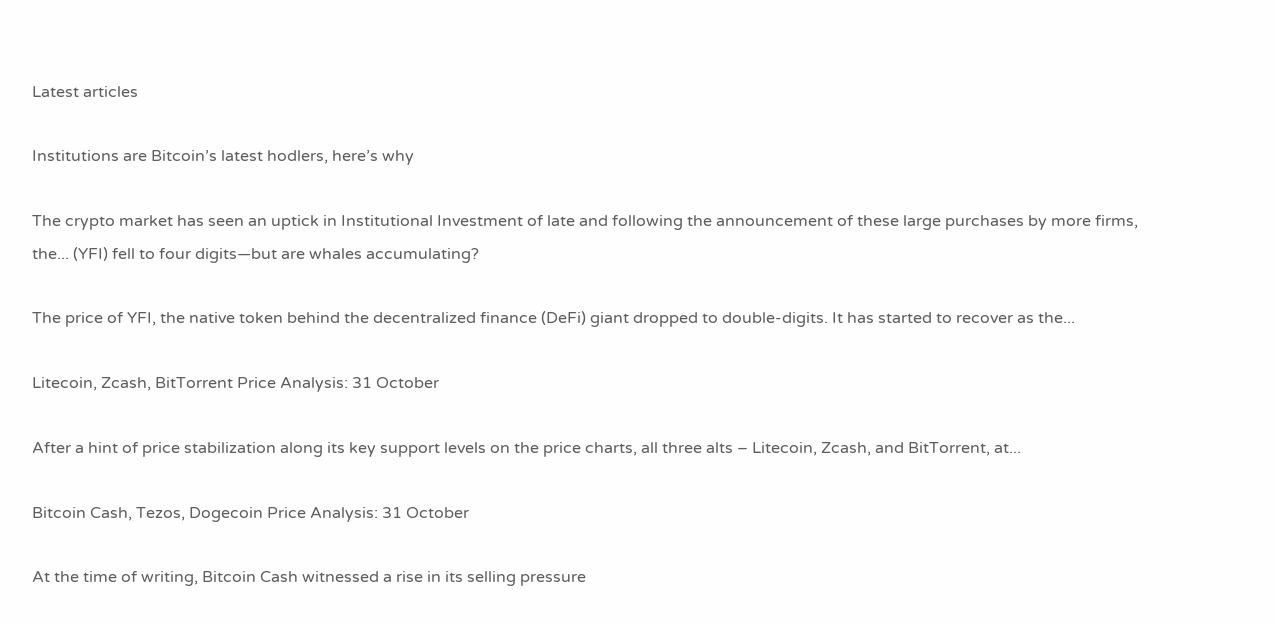Latest articles

Institutions are Bitcoin’s latest hodlers, here’s why

The crypto market has seen an uptick in Institutional Investment of late and following the announcement of these large purchases by more firms, the... (YFI) fell to four digits—but are whales accumulating?

The price of YFI, the native token behind the decentralized finance (DeFi) giant dropped to double-digits. It has started to recover as the...

Litecoin, Zcash, BitTorrent Price Analysis: 31 October

After a hint of price stabilization along its key support levels on the price charts, all three alts – Litecoin, Zcash, and BitTorrent, at...

Bitcoin Cash, Tezos, Dogecoin Price Analysis: 31 October

At the time of writing, Bitcoin Cash witnessed a rise in its selling pressure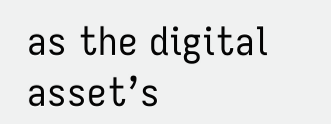as the digital asset’s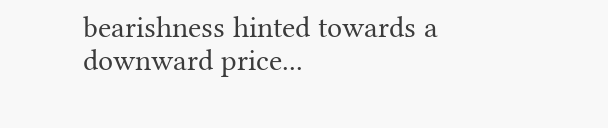bearishness hinted towards a downward price...